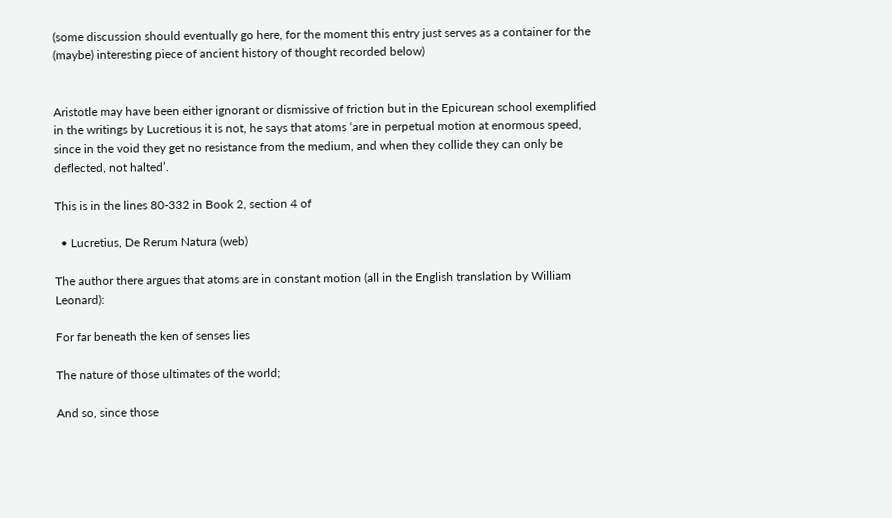(some discussion should eventually go here, for the moment this entry just serves as a container for the (maybe) interesting piece of ancient history of thought recorded below)


Aristotle may have been either ignorant or dismissive of friction but in the Epicurean school exemplified in the writings by Lucretious it is not, he says that atoms ‘are in perpetual motion at enormous speed, since in the void they get no resistance from the medium, and when they collide they can only be deflected, not halted’.

This is in the lines 80-332 in Book 2, section 4 of

  • Lucretius, De Rerum Natura (web)

The author there argues that atoms are in constant motion (all in the English translation by William Leonard):

For far beneath the ken of senses lies

The nature of those ultimates of the world;

And so, since those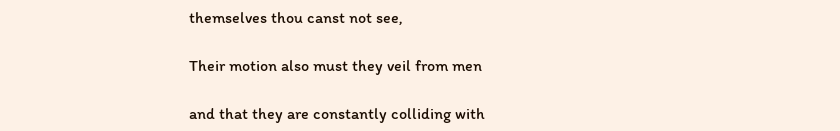themselves thou canst not see,

Their motion also must they veil from men

and that they are constantly colliding with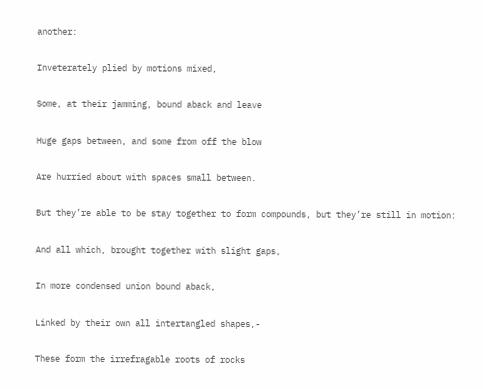another:

Inveterately plied by motions mixed,

Some, at their jamming, bound aback and leave

Huge gaps between, and some from off the blow

Are hurried about with spaces small between.

But they’re able to be stay together to form compounds, but they’re still in motion:

And all which, brought together with slight gaps,

In more condensed union bound aback,

Linked by their own all intertangled shapes,-

These form the irrefragable roots of rocks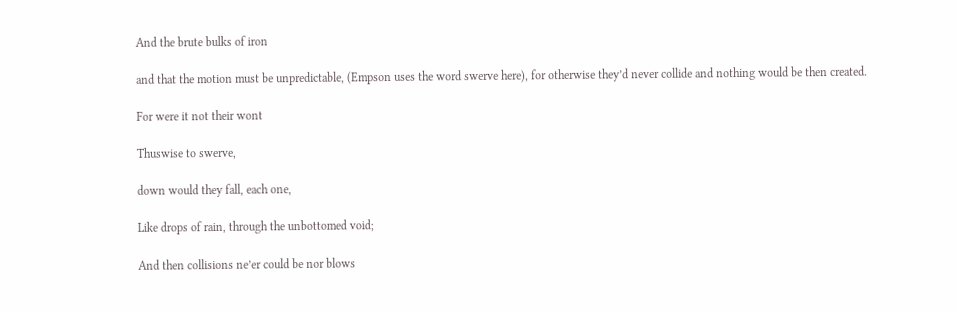And the brute bulks of iron

and that the motion must be unpredictable, (Empson uses the word swerve here), for otherwise they’d never collide and nothing would be then created.

For were it not their wont

Thuswise to swerve,

down would they fall, each one,

Like drops of rain, through the unbottomed void;

And then collisions ne’er could be nor blows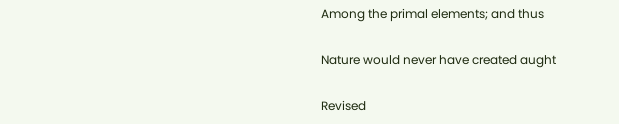Among the primal elements; and thus

Nature would never have created aught

Revised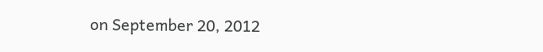on September 20, 2012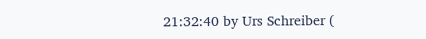21:32:40 by Urs Schreiber (